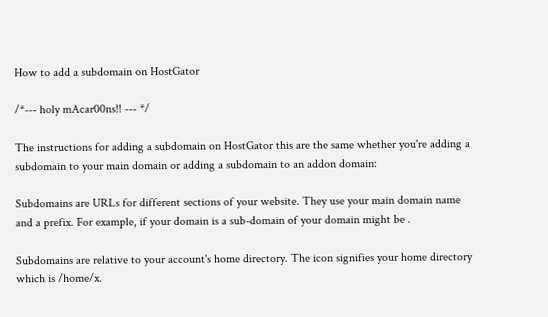How to add a subdomain on HostGator

/*--- holy mAcar00ns!! --- */

The instructions for adding a subdomain on HostGator this are the same whether you're adding a subdomain to your main domain or adding a subdomain to an addon domain:

Subdomains are URLs for different sections of your website. They use your main domain name and a prefix. For example, if your domain is a sub-domain of your domain might be .

Subdomains are relative to your account's home directory. The icon signifies your home directory which is /home/x.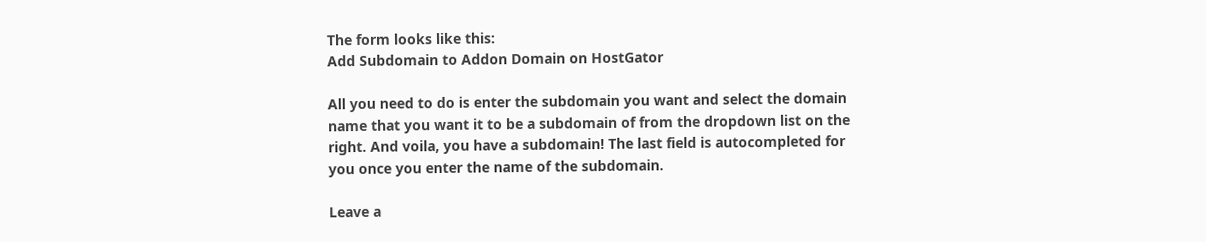The form looks like this:
Add Subdomain to Addon Domain on HostGator

All you need to do is enter the subdomain you want and select the domain name that you want it to be a subdomain of from the dropdown list on the right. And voila, you have a subdomain! The last field is autocompleted for you once you enter the name of the subdomain.

Leave a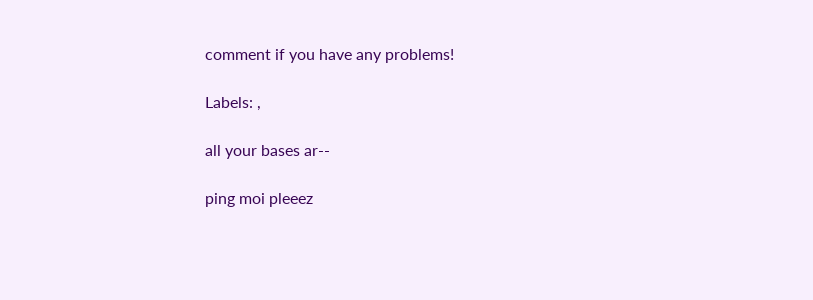comment if you have any problems!

Labels: ,

all your bases ar--

ping moi pleeez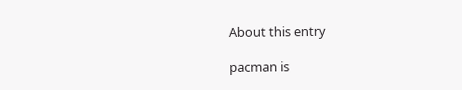About this entry

pacman is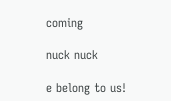coming

nuck nuck

e belong to us!